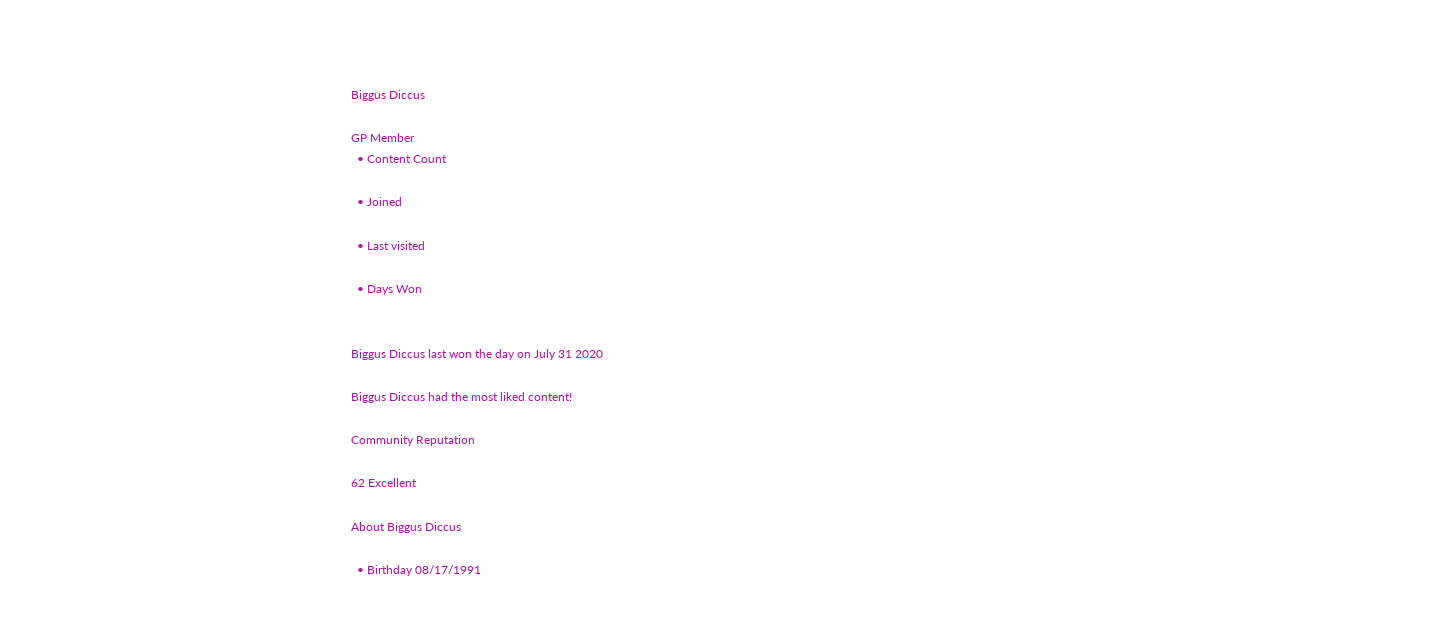Biggus Diccus

GP Member
  • Content Count

  • Joined

  • Last visited

  • Days Won


Biggus Diccus last won the day on July 31 2020

Biggus Diccus had the most liked content!

Community Reputation

62 Excellent

About Biggus Diccus

  • Birthday 08/17/1991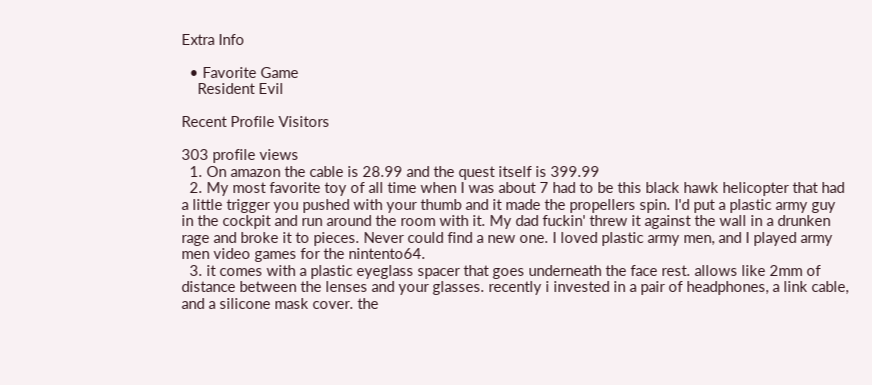Extra Info

  • Favorite Game
    Resident Evil

Recent Profile Visitors

303 profile views
  1. On amazon the cable is 28.99 and the quest itself is 399.99
  2. My most favorite toy of all time when I was about 7 had to be this black hawk helicopter that had a little trigger you pushed with your thumb and it made the propellers spin. I'd put a plastic army guy in the cockpit and run around the room with it. My dad fuckin' threw it against the wall in a drunken rage and broke it to pieces. Never could find a new one. I loved plastic army men, and I played army men video games for the nintento64.
  3. it comes with a plastic eyeglass spacer that goes underneath the face rest. allows like 2mm of distance between the lenses and your glasses. recently i invested in a pair of headphones, a link cable, and a silicone mask cover. the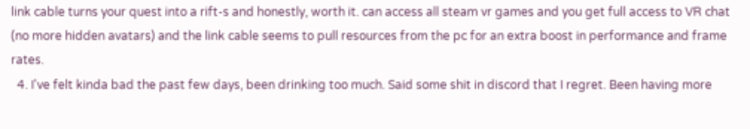link cable turns your quest into a rift-s and honestly, worth it. can access all steam vr games and you get full access to VR chat (no more hidden avatars) and the link cable seems to pull resources from the pc for an extra boost in performance and frame rates.
  4. I've felt kinda bad the past few days, been drinking too much. Said some shit in discord that I regret. Been having more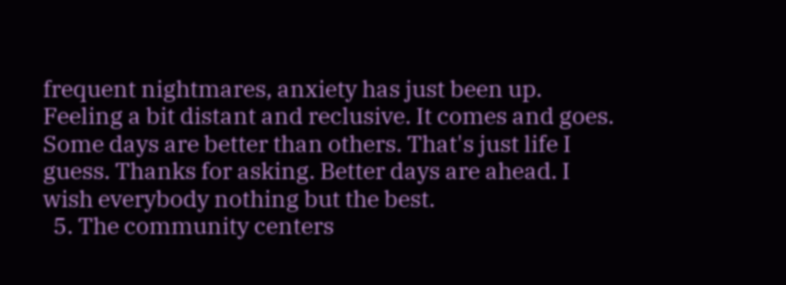frequent nightmares, anxiety has just been up. Feeling a bit distant and reclusive. It comes and goes. Some days are better than others. That's just life I guess. Thanks for asking. Better days are ahead. I wish everybody nothing but the best.
  5. The community centers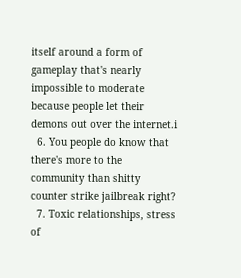itself around a form of gameplay that's nearly impossible to moderate because people let their demons out over the internet.i
  6. You people do know that there's more to the community than shitty counter strike jailbreak right?
  7. Toxic relationships, stress of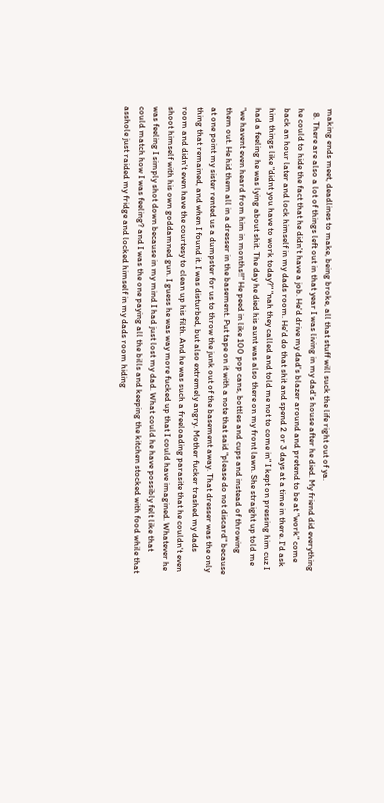making ends meet, deadlines to make, being broke, all that stuff will suck the life right out of ya.
  8. There are also a lot of things left out in that year I was living in my dad's house after he died. My friend did everything he could to hide the fact that he didn't have a job. He'd drive my dad's blazer around and pretend to be at "work" come back an hour later and lock himself in my dads room. He'd do that shit and spend 2 or 3 days at a time in there. I'd ask him things like "didnt you have to work today?" "nah they called and told me not to come in" I kept on pressing him cuz I had a feeling he was lying about shit. The day he died his aunt was also there on my front lawn. She straight up told me "we havent even heard from him in months!!" He peed in like 100 pop cans, bottles and cups and instead of throwing them out. He hid them all in a dresser in the basement. Put tape on it with a note that said "please do not discard" because at one point my sister rented us a dumpster for us to throw the junk out of the basement away. That dresser was the only thing that remained, and when I found it. I was disturbed, but also extremely angry. Mother fucker trashed my dads room and didn't even have the courtesy to clean up his filth. And he was such a freeloading parasite that he couldn't even shoot himself with his own goddamned gun. I guess he was way more fucked up that I could have imagined. Whatever he was feeling I simply shot down because in my mind I had just lost my dad. What could he have possibly felt like that could match how I was feeling? and I was the one paying all the bills and keeping the kitchen stocked with food while that asshole just raided my fridge and locked himself in my dads room hiding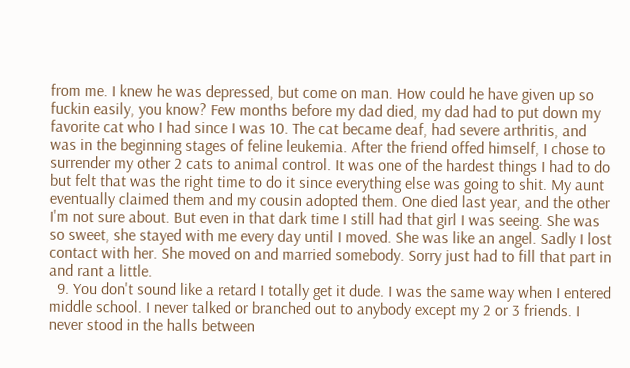from me. I knew he was depressed, but come on man. How could he have given up so fuckin easily, you know? Few months before my dad died, my dad had to put down my favorite cat who I had since I was 10. The cat became deaf, had severe arthritis, and was in the beginning stages of feline leukemia. After the friend offed himself, I chose to surrender my other 2 cats to animal control. It was one of the hardest things I had to do but felt that was the right time to do it since everything else was going to shit. My aunt eventually claimed them and my cousin adopted them. One died last year, and the other I'm not sure about. But even in that dark time I still had that girl I was seeing. She was so sweet, she stayed with me every day until I moved. She was like an angel. Sadly I lost contact with her. She moved on and married somebody. Sorry just had to fill that part in and rant a little.
  9. You don't sound like a retard I totally get it dude. I was the same way when I entered middle school. I never talked or branched out to anybody except my 2 or 3 friends. I never stood in the halls between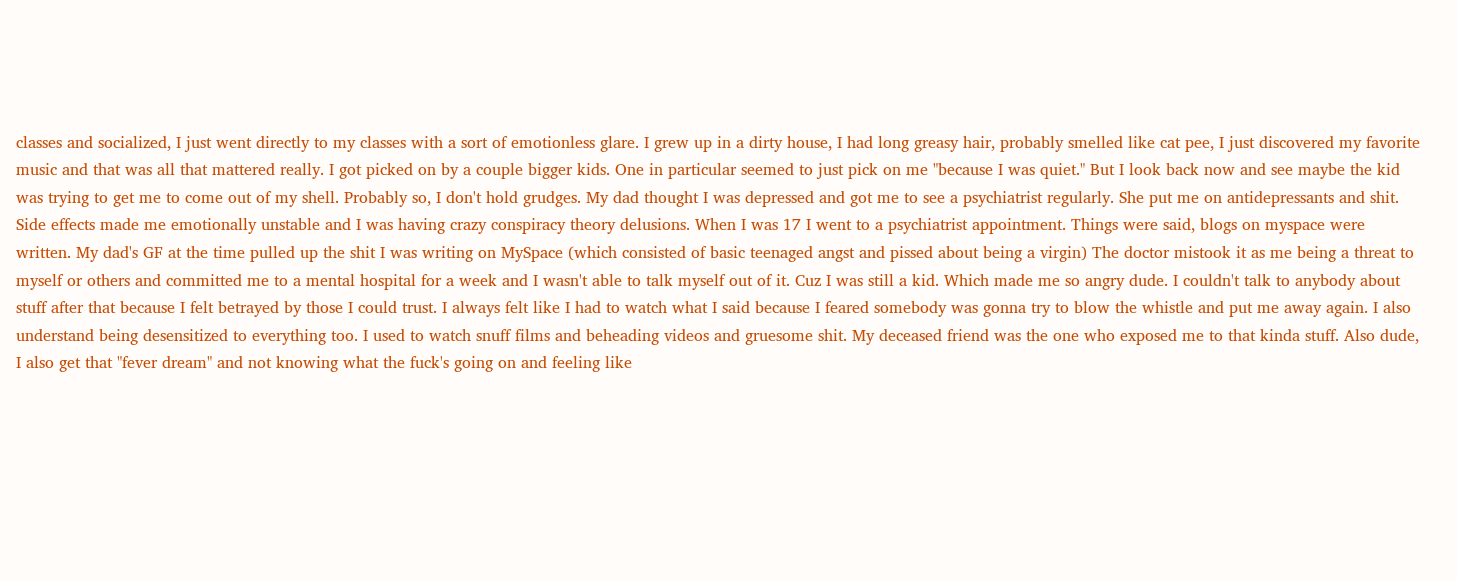classes and socialized, I just went directly to my classes with a sort of emotionless glare. I grew up in a dirty house, I had long greasy hair, probably smelled like cat pee, I just discovered my favorite music and that was all that mattered really. I got picked on by a couple bigger kids. One in particular seemed to just pick on me "because I was quiet." But I look back now and see maybe the kid was trying to get me to come out of my shell. Probably so, I don't hold grudges. My dad thought I was depressed and got me to see a psychiatrist regularly. She put me on antidepressants and shit. Side effects made me emotionally unstable and I was having crazy conspiracy theory delusions. When I was 17 I went to a psychiatrist appointment. Things were said, blogs on myspace were written. My dad's GF at the time pulled up the shit I was writing on MySpace (which consisted of basic teenaged angst and pissed about being a virgin) The doctor mistook it as me being a threat to myself or others and committed me to a mental hospital for a week and I wasn't able to talk myself out of it. Cuz I was still a kid. Which made me so angry dude. I couldn't talk to anybody about stuff after that because I felt betrayed by those I could trust. I always felt like I had to watch what I said because I feared somebody was gonna try to blow the whistle and put me away again. I also understand being desensitized to everything too. I used to watch snuff films and beheading videos and gruesome shit. My deceased friend was the one who exposed me to that kinda stuff. Also dude, I also get that "fever dream" and not knowing what the fuck's going on and feeling like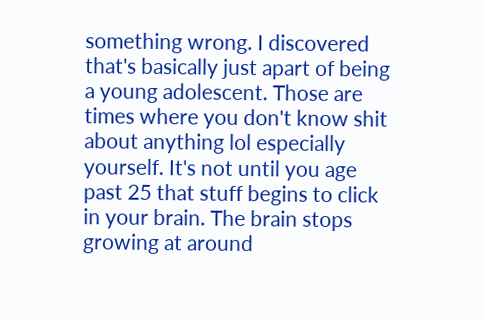something wrong. I discovered that's basically just apart of being a young adolescent. Those are times where you don't know shit about anything lol especially yourself. It's not until you age past 25 that stuff begins to click in your brain. The brain stops growing at around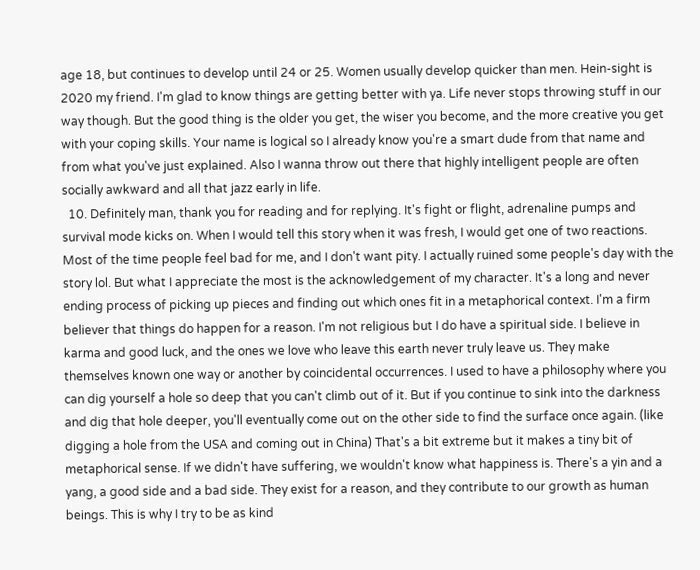age 18, but continues to develop until 24 or 25. Women usually develop quicker than men. Hein-sight is 2020 my friend. I'm glad to know things are getting better with ya. Life never stops throwing stuff in our way though. But the good thing is the older you get, the wiser you become, and the more creative you get with your coping skills. Your name is logical so I already know you're a smart dude from that name and from what you've just explained. Also I wanna throw out there that highly intelligent people are often socially awkward and all that jazz early in life.
  10. Definitely man, thank you for reading and for replying. It's fight or flight, adrenaline pumps and survival mode kicks on. When I would tell this story when it was fresh, I would get one of two reactions. Most of the time people feel bad for me, and I don't want pity. I actually ruined some people's day with the story lol. But what I appreciate the most is the acknowledgement of my character. It's a long and never ending process of picking up pieces and finding out which ones fit in a metaphorical context. I'm a firm believer that things do happen for a reason. I'm not religious but I do have a spiritual side. I believe in karma and good luck, and the ones we love who leave this earth never truly leave us. They make themselves known one way or another by coincidental occurrences. I used to have a philosophy where you can dig yourself a hole so deep that you can't climb out of it. But if you continue to sink into the darkness and dig that hole deeper, you'll eventually come out on the other side to find the surface once again. (like digging a hole from the USA and coming out in China) That's a bit extreme but it makes a tiny bit of metaphorical sense. If we didn't have suffering, we wouldn't know what happiness is. There's a yin and a yang, a good side and a bad side. They exist for a reason, and they contribute to our growth as human beings. This is why I try to be as kind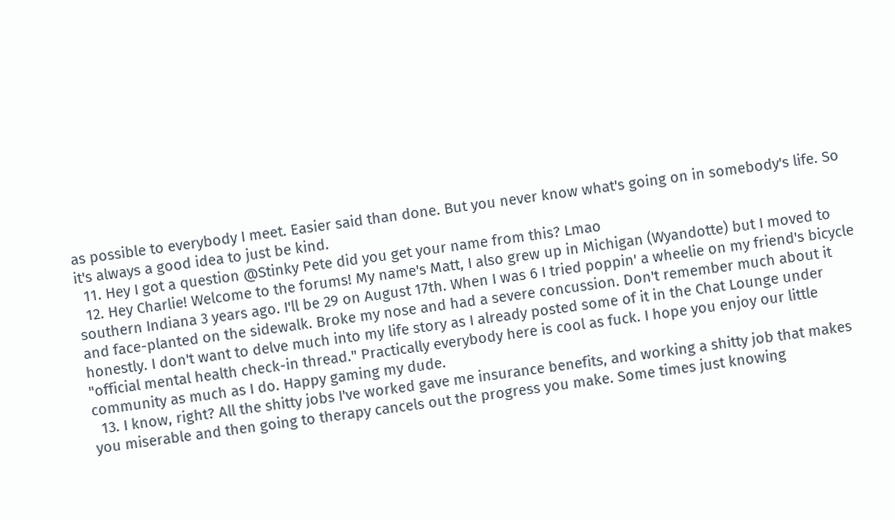as possible to everybody I meet. Easier said than done. But you never know what's going on in somebody's life. So it's always a good idea to just be kind.
  11. Hey I got a question @Stinky Pete did you get your name from this? Lmao
  12. Hey Charlie! Welcome to the forums! My name's Matt, I also grew up in Michigan (Wyandotte) but I moved to southern Indiana 3 years ago. I'll be 29 on August 17th. When I was 6 I tried poppin' a wheelie on my friend's bicycle and face-planted on the sidewalk. Broke my nose and had a severe concussion. Don't remember much about it honestly. I don't want to delve much into my life story as I already posted some of it in the Chat Lounge under "official mental health check-in thread." Practically everybody here is cool as fuck. I hope you enjoy our little community as much as I do. Happy gaming my dude.
  13. I know, right? All the shitty jobs I've worked gave me insurance benefits, and working a shitty job that makes you miserable and then going to therapy cancels out the progress you make. Some times just knowing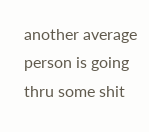another average person is going thru some shit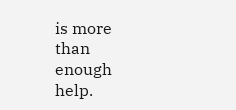is more than enough help.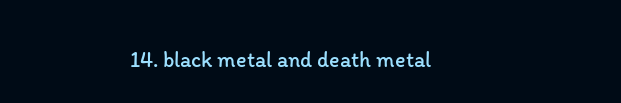14. black metal and death metal